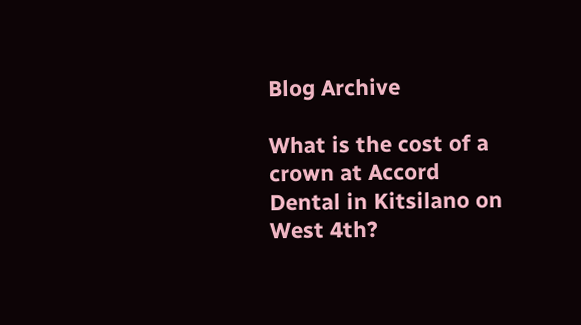Blog Archive

What is the cost of a crown at Accord Dental in Kitsilano on West 4th?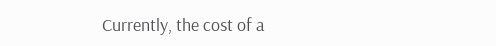Currently, the cost of a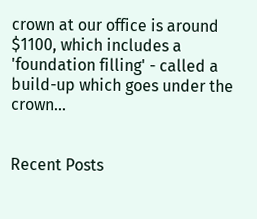crown at our office is around $1100, which includes a 'foundation filling' - called a build-up which goes under the crown...


Recent Posts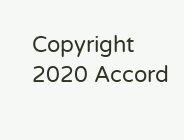Copyright 2020 Accord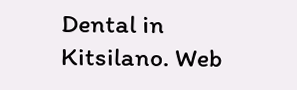Dental in Kitsilano. Web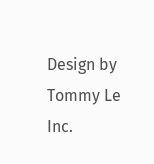Design by Tommy Le Inc.